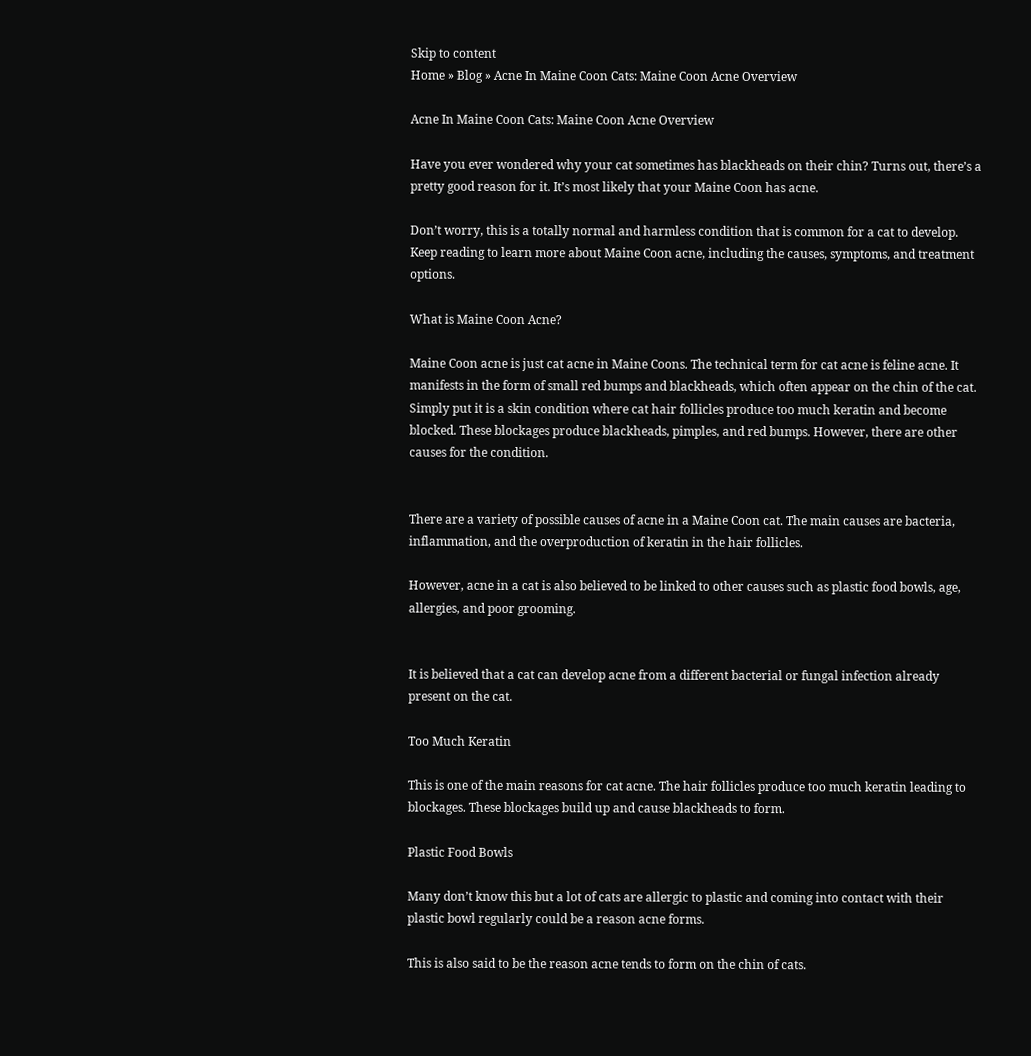Skip to content
Home » Blog » Acne In Maine Coon Cats: Maine Coon Acne Overview

Acne In Maine Coon Cats: Maine Coon Acne Overview

Have you ever wondered why your cat sometimes has blackheads on their chin? Turns out, there’s a pretty good reason for it. It’s most likely that your Maine Coon has acne.

Don’t worry, this is a totally normal and harmless condition that is common for a cat to develop. Keep reading to learn more about Maine Coon acne, including the causes, symptoms, and treatment options.

What is Maine Coon Acne?

Maine Coon acne is just cat acne in Maine Coons. The technical term for cat acne is feline acne. It manifests in the form of small red bumps and blackheads, which often appear on the chin of the cat. Simply put it is a skin condition where cat hair follicles produce too much keratin and become blocked. These blockages produce blackheads, pimples, and red bumps. However, there are other causes for the condition.


There are a variety of possible causes of acne in a Maine Coon cat. The main causes are bacteria, inflammation, and the overproduction of keratin in the hair follicles.

However, acne in a cat is also believed to be linked to other causes such as plastic food bowls, age, allergies, and poor grooming.


It is believed that a cat can develop acne from a different bacterial or fungal infection already present on the cat.

Too Much Keratin

This is one of the main reasons for cat acne. The hair follicles produce too much keratin leading to blockages. These blockages build up and cause blackheads to form.

Plastic Food Bowls

Many don’t know this but a lot of cats are allergic to plastic and coming into contact with their plastic bowl regularly could be a reason acne forms.

This is also said to be the reason acne tends to form on the chin of cats.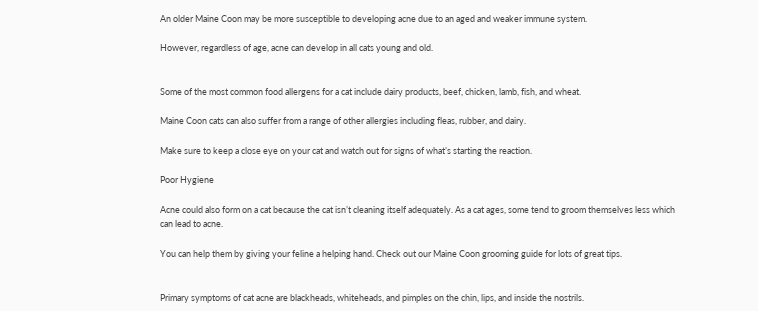An older Maine Coon may be more susceptible to developing acne due to an aged and weaker immune system.

However, regardless of age, acne can develop in all cats young and old.


Some of the most common food allergens for a cat include dairy products, beef, chicken, lamb, fish, and wheat.

Maine Coon cats can also suffer from a range of other allergies including fleas, rubber, and dairy.

Make sure to keep a close eye on your cat and watch out for signs of what’s starting the reaction.

Poor Hygiene

Acne could also form on a cat because the cat isn’t cleaning itself adequately. As a cat ages, some tend to groom themselves less which can lead to acne.

You can help them by giving your feline a helping hand. Check out our Maine Coon grooming guide for lots of great tips.


Primary symptoms of cat acne are blackheads, whiteheads, and pimples on the chin, lips, and inside the nostrils.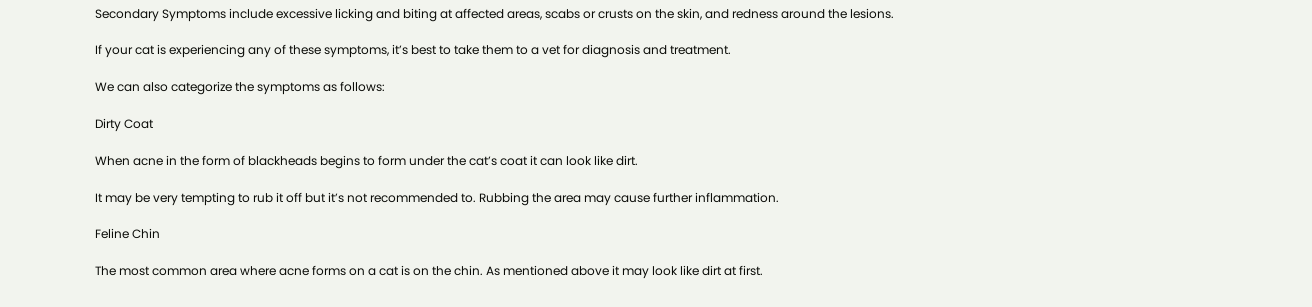Secondary Symptoms include excessive licking and biting at affected areas, scabs or crusts on the skin, and redness around the lesions.

If your cat is experiencing any of these symptoms, it’s best to take them to a vet for diagnosis and treatment.

We can also categorize the symptoms as follows:

Dirty Coat

When acne in the form of blackheads begins to form under the cat’s coat it can look like dirt.

It may be very tempting to rub it off but it’s not recommended to. Rubbing the area may cause further inflammation.

Feline Chin

The most common area where acne forms on a cat is on the chin. As mentioned above it may look like dirt at first.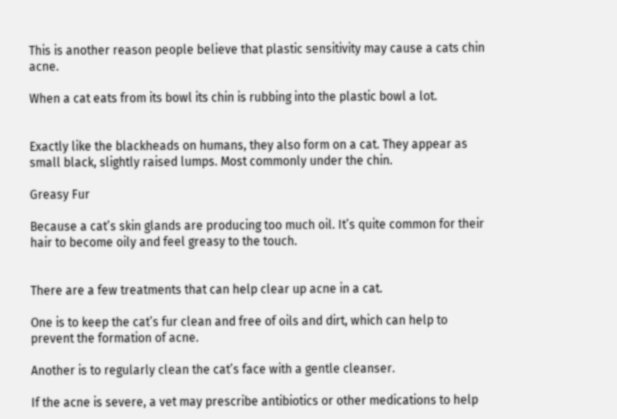This is another reason people believe that plastic sensitivity may cause a cats chin acne.

When a cat eats from its bowl its chin is rubbing into the plastic bowl a lot.


Exactly like the blackheads on humans, they also form on a cat. They appear as small black, slightly raised lumps. Most commonly under the chin.

Greasy Fur

Because a cat’s skin glands are producing too much oil. It’s quite common for their hair to become oily and feel greasy to the touch.


There are a few treatments that can help clear up acne in a cat.

One is to keep the cat’s fur clean and free of oils and dirt, which can help to prevent the formation of acne.

Another is to regularly clean the cat’s face with a gentle cleanser.

If the acne is severe, a vet may prescribe antibiotics or other medications to help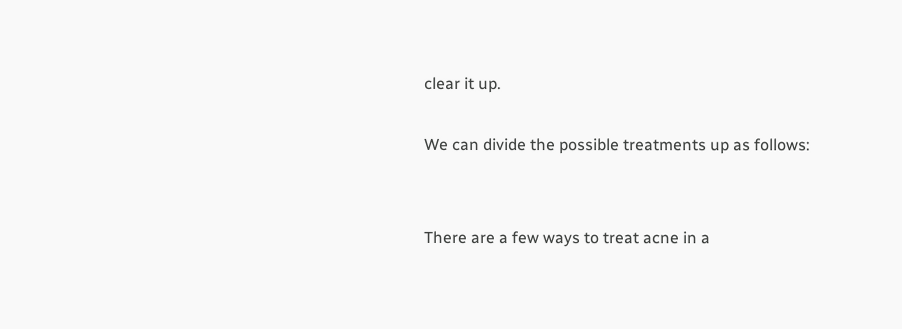clear it up.

We can divide the possible treatments up as follows:


There are a few ways to treat acne in a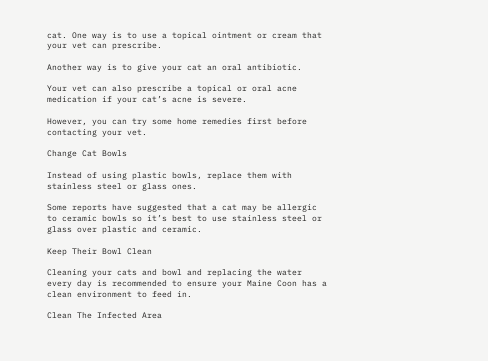cat. One way is to use a topical ointment or cream that your vet can prescribe.

Another way is to give your cat an oral antibiotic.

Your vet can also prescribe a topical or oral acne medication if your cat’s acne is severe.

However, you can try some home remedies first before contacting your vet.

Change Cat Bowls

Instead of using plastic bowls, replace them with stainless steel or glass ones.

Some reports have suggested that a cat may be allergic to ceramic bowls so it’s best to use stainless steel or glass over plastic and ceramic.

Keep Their Bowl Clean

Cleaning your cats and bowl and replacing the water every day is recommended to ensure your Maine Coon has a clean environment to feed in.

Clean The Infected Area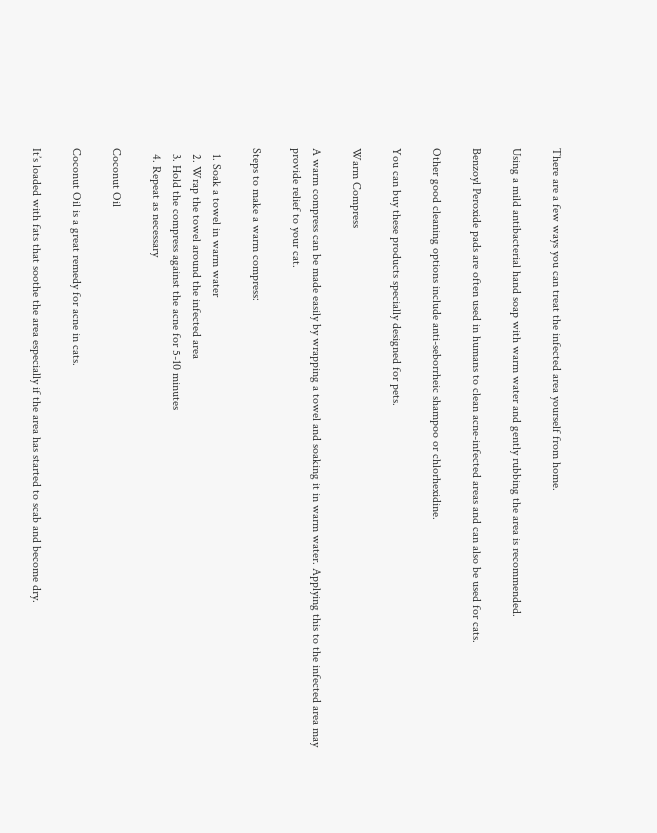There are a few ways you can treat the infected area yourself from home.

Using a mild antibacterial hand soap with warm water and gently rubbing the area is recommended.

Benzoyl Peroxide pads are often used in humans to clean acne-infected areas and can also be used for cats.

Other good cleaning options include anti-seborrheic shampoo or chlorhexidine.

You can buy these products specially designed for pets.

Warm Compress

A warm compress can be made easily by wrapping a towel and soaking it in warm water. Applying this to the infected area may provide relief to your cat.

Steps to make a warm compress:

  1. Soak a towel in warm water
  2. Wrap the towel around the infected area
  3. Hold the compress against the acne for 5-10 minutes
  4. Repeat as necessary

Coconut Oil

Coconut Oil is a great remedy for acne in cats.

It’s loaded with fats that soothe the area especially if the area has started to scab and become dry.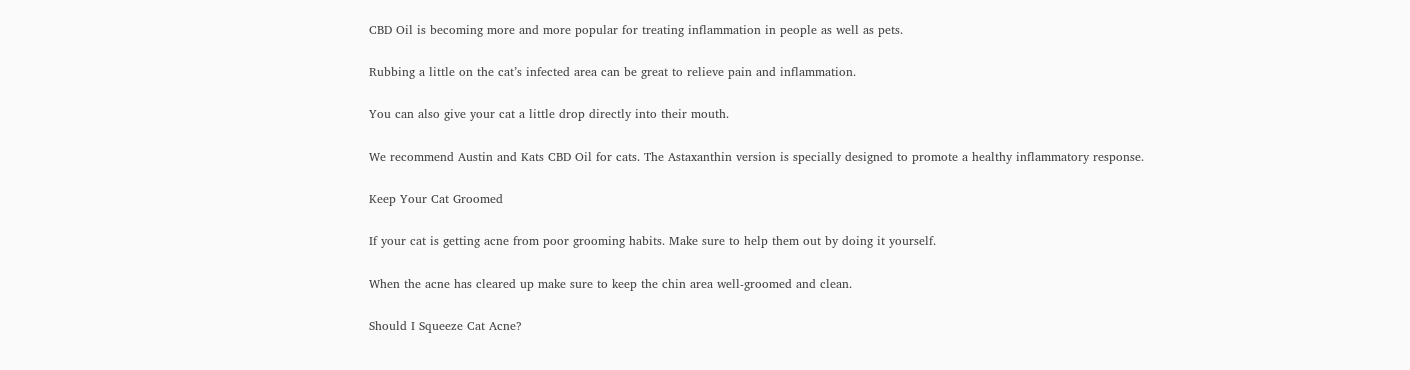CBD Oil is becoming more and more popular for treating inflammation in people as well as pets.

Rubbing a little on the cat’s infected area can be great to relieve pain and inflammation.

You can also give your cat a little drop directly into their mouth.

We recommend Austin and Kats CBD Oil for cats. The Astaxanthin version is specially designed to promote a healthy inflammatory response.

Keep Your Cat Groomed

If your cat is getting acne from poor grooming habits. Make sure to help them out by doing it yourself.

When the acne has cleared up make sure to keep the chin area well-groomed and clean.

Should I Squeeze Cat Acne?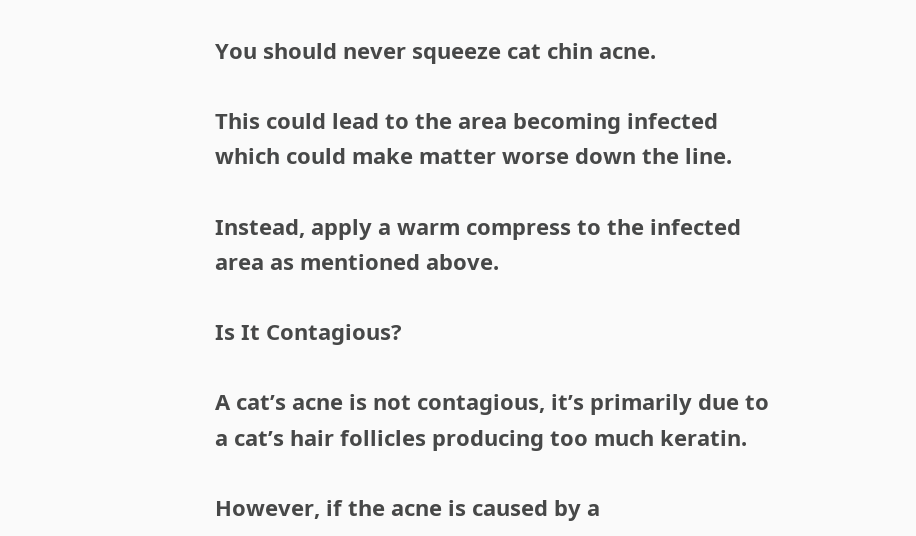You should never squeeze cat chin acne.

This could lead to the area becoming infected which could make matter worse down the line.

Instead, apply a warm compress to the infected area as mentioned above.

Is It Contagious?

A cat’s acne is not contagious, it’s primarily due to a cat’s hair follicles producing too much keratin.

However, if the acne is caused by a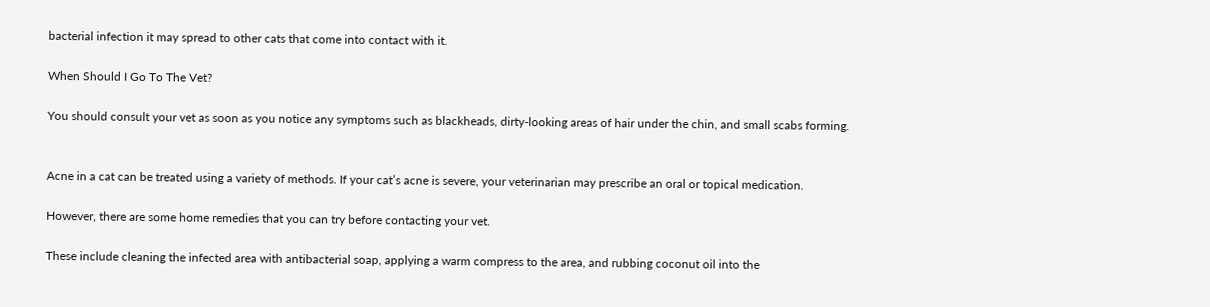bacterial infection it may spread to other cats that come into contact with it.

When Should I Go To The Vet?

You should consult your vet as soon as you notice any symptoms such as blackheads, dirty-looking areas of hair under the chin, and small scabs forming.


Acne in a cat can be treated using a variety of methods. If your cat’s acne is severe, your veterinarian may prescribe an oral or topical medication.

However, there are some home remedies that you can try before contacting your vet.

These include cleaning the infected area with antibacterial soap, applying a warm compress to the area, and rubbing coconut oil into the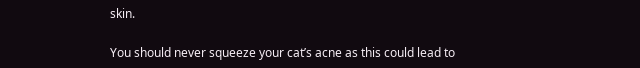skin.

You should never squeeze your cat’s acne as this could lead to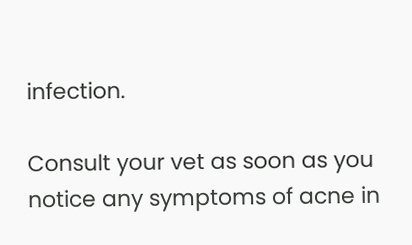infection.

Consult your vet as soon as you notice any symptoms of acne in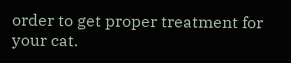order to get proper treatment for your cat.